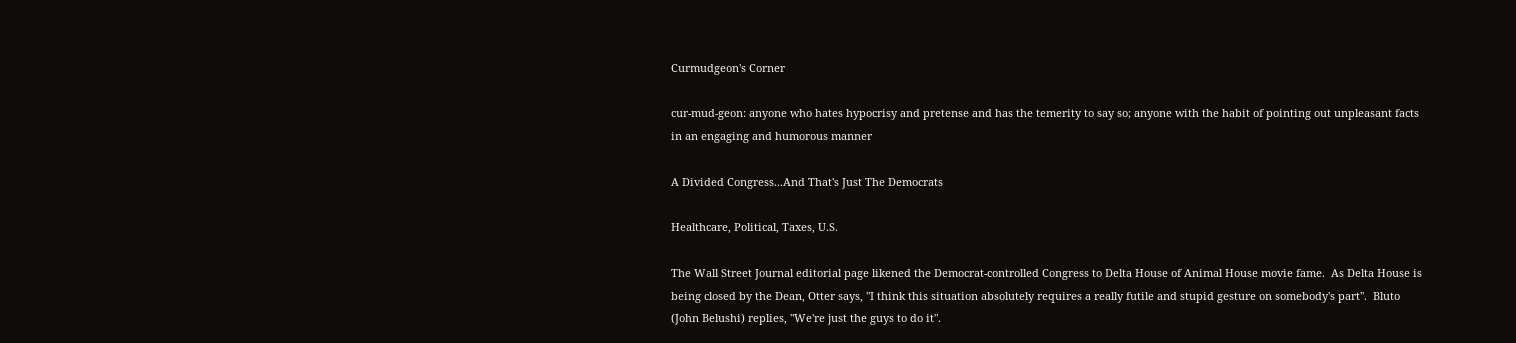Curmudgeon's Corner

cur-mud-geon: anyone who hates hypocrisy and pretense and has the temerity to say so; anyone with the habit of pointing out unpleasant facts in an engaging and humorous manner

A Divided Congress...And That's Just The Democrats

Healthcare, Political, Taxes, U.S.

The Wall Street Journal editorial page likened the Democrat-controlled Congress to Delta House of Animal House movie fame.  As Delta House is being closed by the Dean, Otter says, "I think this situation absolutely requires a really futile and stupid gesture on somebody's part".  Bluto (John Belushi) replies, "We're just the guys to do it".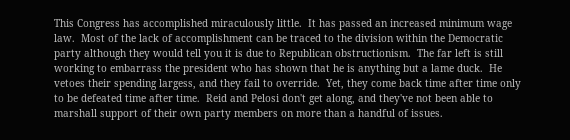This Congress has accomplished miraculously little.  It has passed an increased minimum wage law.  Most of the lack of accomplishment can be traced to the division within the Democratic party although they would tell you it is due to Republican obstructionism.  The far left is still working to embarrass the president who has shown that he is anything but a lame duck.  He vetoes their spending largess, and they fail to override.  Yet, they come back time after time only to be defeated time after time.  Reid and Pelosi don't get along, and they've not been able to marshall support of their own party members on more than a handful of issues.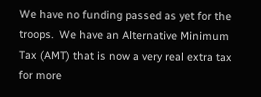We have no funding passed as yet for the troops.  We have an Alternative Minimum Tax (AMT) that is now a very real extra tax for more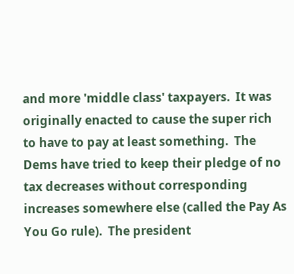and more 'middle class' taxpayers.  It was originally enacted to cause the super rich to have to pay at least something.  The Dems have tried to keep their pledge of no tax decreases without corresponding increases somewhere else (called the Pay As You Go rule).  The president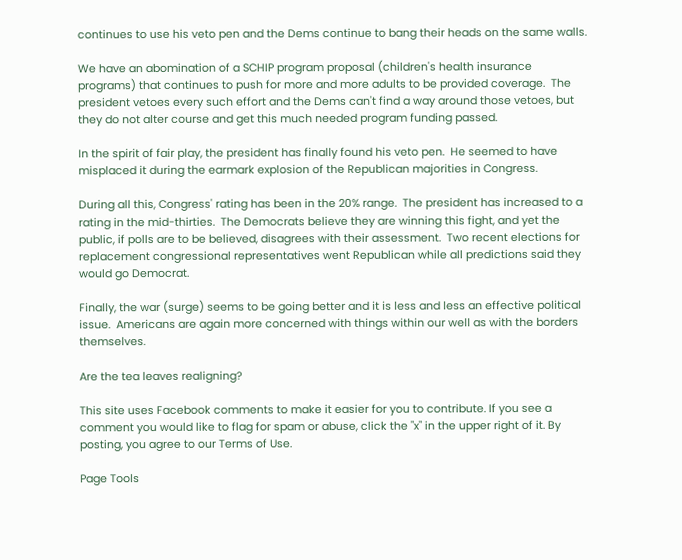continues to use his veto pen and the Dems continue to bang their heads on the same walls.

We have an abomination of a SCHIP program proposal (children's health insurance programs) that continues to push for more and more adults to be provided coverage.  The president vetoes every such effort and the Dems can't find a way around those vetoes, but they do not alter course and get this much needed program funding passed.

In the spirit of fair play, the president has finally found his veto pen.  He seemed to have misplaced it during the earmark explosion of the Republican majorities in Congress.

During all this, Congress' rating has been in the 20% range.  The president has increased to a rating in the mid-thirties.  The Democrats believe they are winning this fight, and yet the public, if polls are to be believed, disagrees with their assessment.  Two recent elections for replacement congressional representatives went Republican while all predictions said they would go Democrat.

Finally, the war (surge) seems to be going better and it is less and less an effective political issue.  Americans are again more concerned with things within our well as with the borders themselves.

Are the tea leaves realigning?

This site uses Facebook comments to make it easier for you to contribute. If you see a comment you would like to flag for spam or abuse, click the "x" in the upper right of it. By posting, you agree to our Terms of Use.

Page Tools